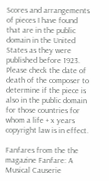Scores and arrangements of pieces I have found that are in the public domain in the United States as they were published before 1923. Please check the date of death of the composer to determine if the piece is also in the public domain for those countries for whom a life + x years copyright law is in effect.

Fanfares from the the magazine Fanfare: A Musical Causerie